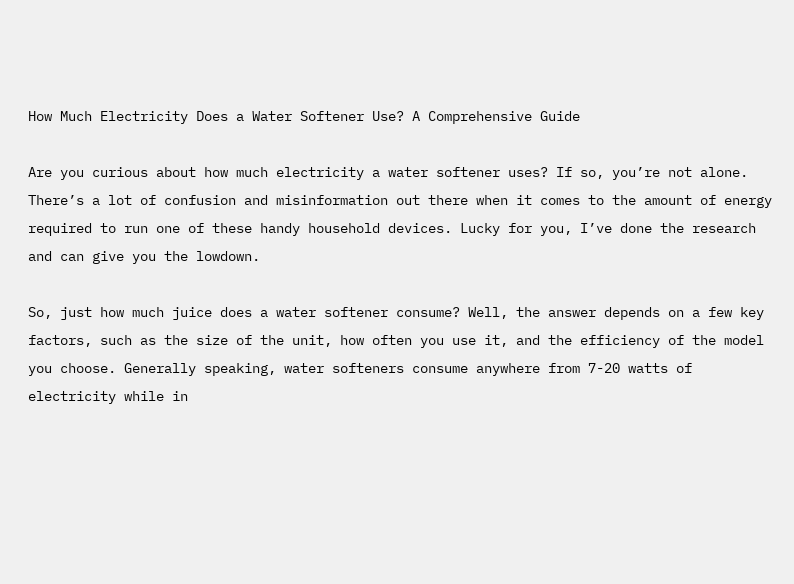How Much Electricity Does a Water Softener Use? A Comprehensive Guide

Are you curious about how much electricity a water softener uses? If so, you’re not alone. There’s a lot of confusion and misinformation out there when it comes to the amount of energy required to run one of these handy household devices. Lucky for you, I’ve done the research and can give you the lowdown.

So, just how much juice does a water softener consume? Well, the answer depends on a few key factors, such as the size of the unit, how often you use it, and the efficiency of the model you choose. Generally speaking, water softeners consume anywhere from 7-20 watts of electricity while in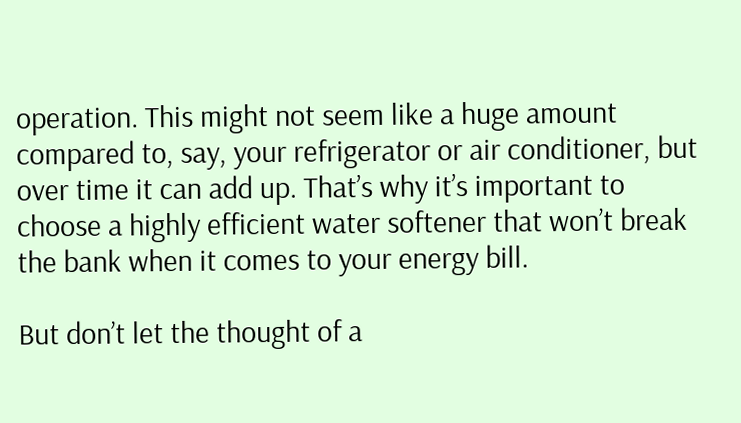operation. This might not seem like a huge amount compared to, say, your refrigerator or air conditioner, but over time it can add up. That’s why it’s important to choose a highly efficient water softener that won’t break the bank when it comes to your energy bill.

But don’t let the thought of a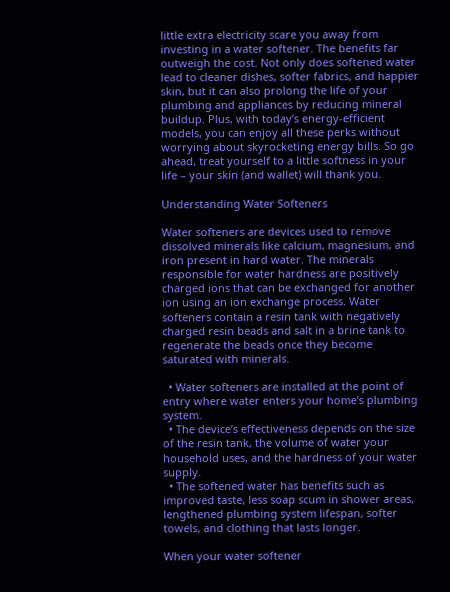little extra electricity scare you away from investing in a water softener. The benefits far outweigh the cost. Not only does softened water lead to cleaner dishes, softer fabrics, and happier skin, but it can also prolong the life of your plumbing and appliances by reducing mineral buildup. Plus, with today’s energy-efficient models, you can enjoy all these perks without worrying about skyrocketing energy bills. So go ahead, treat yourself to a little softness in your life – your skin (and wallet) will thank you.

Understanding Water Softeners

Water softeners are devices used to remove dissolved minerals like calcium, magnesium, and iron present in hard water. The minerals responsible for water hardness are positively charged ions that can be exchanged for another ion using an ion exchange process. Water softeners contain a resin tank with negatively charged resin beads and salt in a brine tank to regenerate the beads once they become saturated with minerals.

  • Water softeners are installed at the point of entry where water enters your home’s plumbing system.
  • The device’s effectiveness depends on the size of the resin tank, the volume of water your household uses, and the hardness of your water supply.
  • The softened water has benefits such as improved taste, less soap scum in shower areas, lengthened plumbing system lifespan, softer towels, and clothing that lasts longer.

When your water softener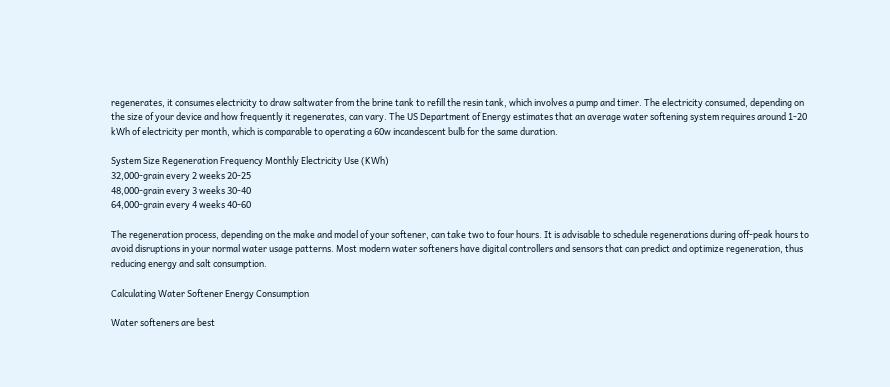regenerates, it consumes electricity to draw saltwater from the brine tank to refill the resin tank, which involves a pump and timer. The electricity consumed, depending on the size of your device and how frequently it regenerates, can vary. The US Department of Energy estimates that an average water softening system requires around 1-20 kWh of electricity per month, which is comparable to operating a 60w incandescent bulb for the same duration.

System Size Regeneration Frequency Monthly Electricity Use (KWh)
32,000-grain every 2 weeks 20-25
48,000-grain every 3 weeks 30-40
64,000-grain every 4 weeks 40-60

The regeneration process, depending on the make and model of your softener, can take two to four hours. It is advisable to schedule regenerations during off-peak hours to avoid disruptions in your normal water usage patterns. Most modern water softeners have digital controllers and sensors that can predict and optimize regeneration, thus reducing energy and salt consumption.

Calculating Water Softener Energy Consumption

Water softeners are best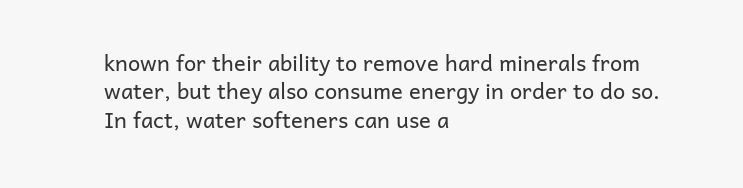known for their ability to remove hard minerals from water, but they also consume energy in order to do so. In fact, water softeners can use a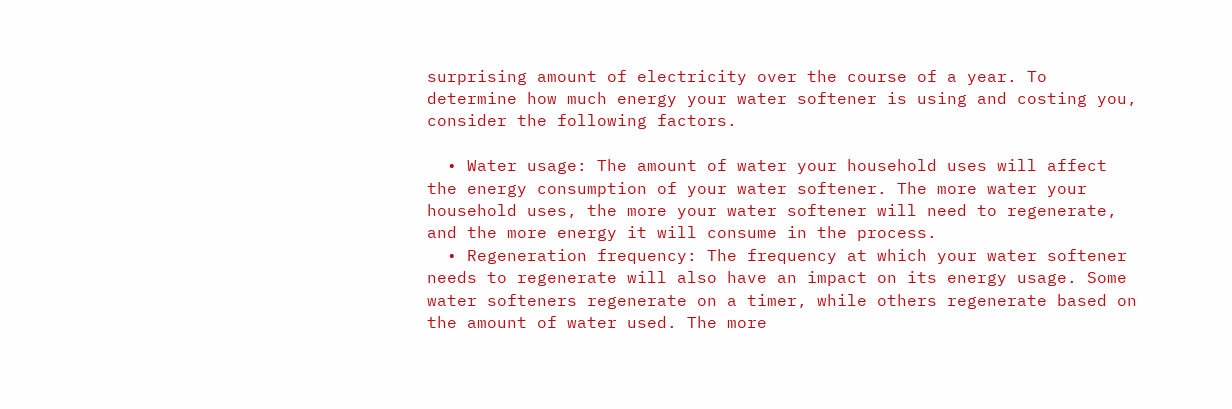surprising amount of electricity over the course of a year. To determine how much energy your water softener is using and costing you, consider the following factors.

  • Water usage: The amount of water your household uses will affect the energy consumption of your water softener. The more water your household uses, the more your water softener will need to regenerate, and the more energy it will consume in the process.
  • Regeneration frequency: The frequency at which your water softener needs to regenerate will also have an impact on its energy usage. Some water softeners regenerate on a timer, while others regenerate based on the amount of water used. The more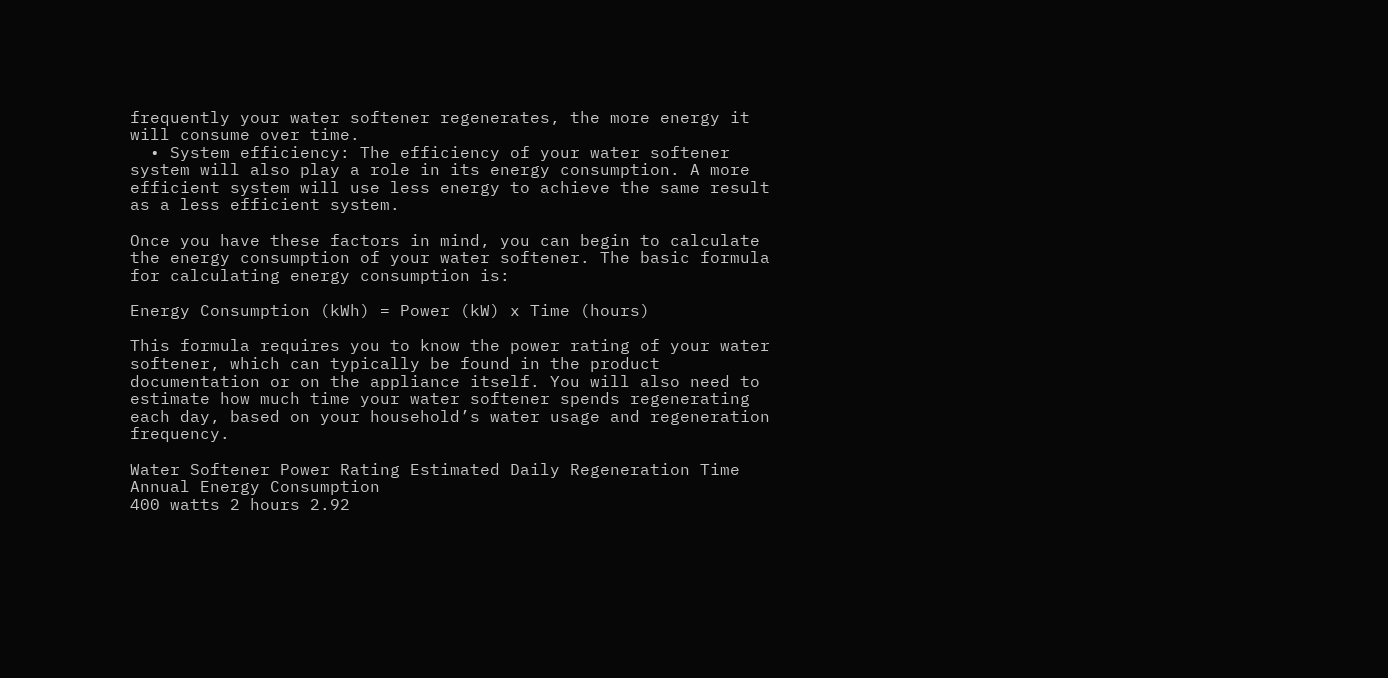frequently your water softener regenerates, the more energy it will consume over time.
  • System efficiency: The efficiency of your water softener system will also play a role in its energy consumption. A more efficient system will use less energy to achieve the same result as a less efficient system.

Once you have these factors in mind, you can begin to calculate the energy consumption of your water softener. The basic formula for calculating energy consumption is:

Energy Consumption (kWh) = Power (kW) x Time (hours)

This formula requires you to know the power rating of your water softener, which can typically be found in the product documentation or on the appliance itself. You will also need to estimate how much time your water softener spends regenerating each day, based on your household’s water usage and regeneration frequency.

Water Softener Power Rating Estimated Daily Regeneration Time Annual Energy Consumption
400 watts 2 hours 2.92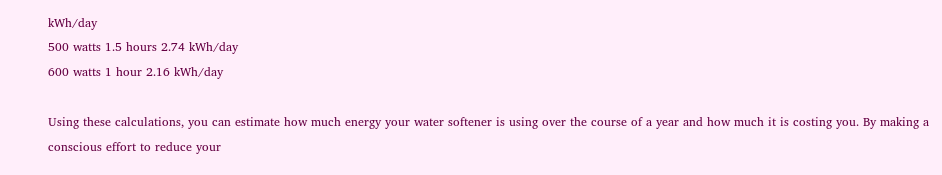kWh/day
500 watts 1.5 hours 2.74 kWh/day
600 watts 1 hour 2.16 kWh/day

Using these calculations, you can estimate how much energy your water softener is using over the course of a year and how much it is costing you. By making a conscious effort to reduce your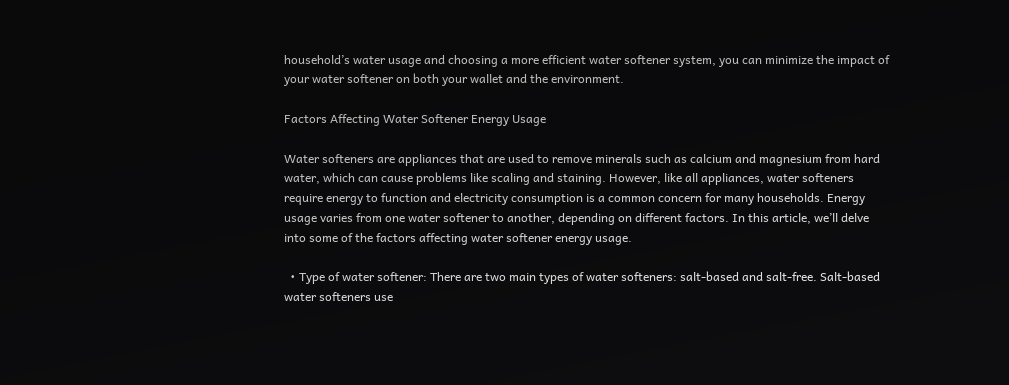household’s water usage and choosing a more efficient water softener system, you can minimize the impact of your water softener on both your wallet and the environment.

Factors Affecting Water Softener Energy Usage

Water softeners are appliances that are used to remove minerals such as calcium and magnesium from hard water, which can cause problems like scaling and staining. However, like all appliances, water softeners require energy to function and electricity consumption is a common concern for many households. Energy usage varies from one water softener to another, depending on different factors. In this article, we’ll delve into some of the factors affecting water softener energy usage.

  • Type of water softener: There are two main types of water softeners: salt-based and salt-free. Salt-based water softeners use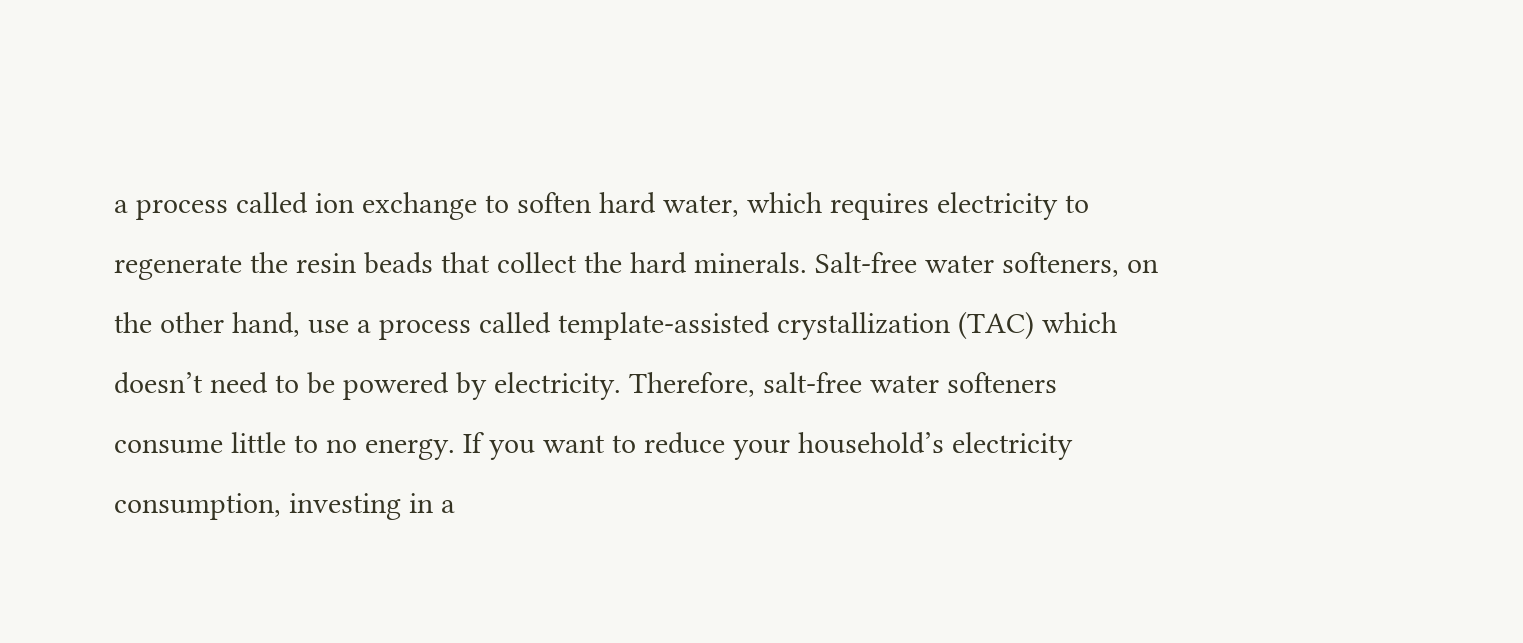a process called ion exchange to soften hard water, which requires electricity to regenerate the resin beads that collect the hard minerals. Salt-free water softeners, on the other hand, use a process called template-assisted crystallization (TAC) which doesn’t need to be powered by electricity. Therefore, salt-free water softeners consume little to no energy. If you want to reduce your household’s electricity consumption, investing in a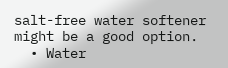salt-free water softener might be a good option.
  • Water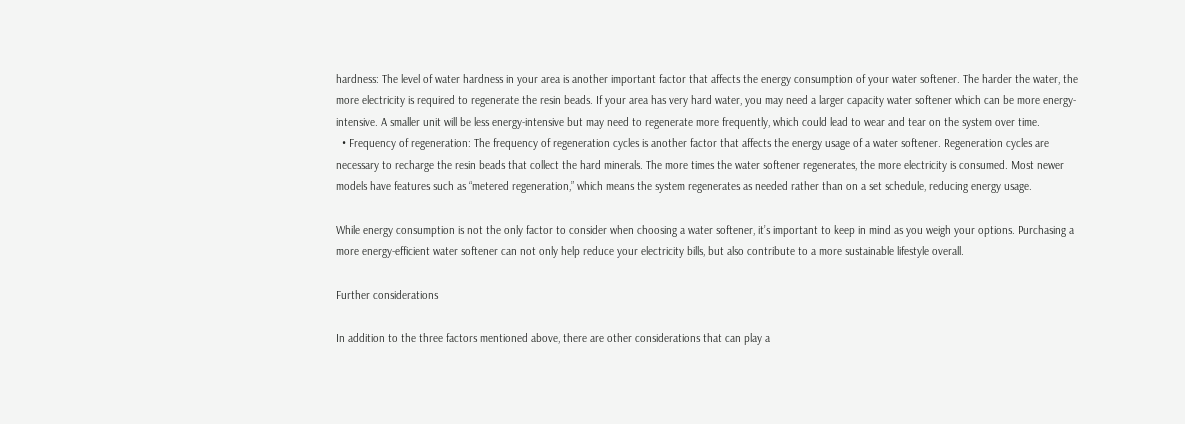hardness: The level of water hardness in your area is another important factor that affects the energy consumption of your water softener. The harder the water, the more electricity is required to regenerate the resin beads. If your area has very hard water, you may need a larger capacity water softener which can be more energy-intensive. A smaller unit will be less energy-intensive but may need to regenerate more frequently, which could lead to wear and tear on the system over time.
  • Frequency of regeneration: The frequency of regeneration cycles is another factor that affects the energy usage of a water softener. Regeneration cycles are necessary to recharge the resin beads that collect the hard minerals. The more times the water softener regenerates, the more electricity is consumed. Most newer models have features such as “metered regeneration,” which means the system regenerates as needed rather than on a set schedule, reducing energy usage.

While energy consumption is not the only factor to consider when choosing a water softener, it’s important to keep in mind as you weigh your options. Purchasing a more energy-efficient water softener can not only help reduce your electricity bills, but also contribute to a more sustainable lifestyle overall.

Further considerations

In addition to the three factors mentioned above, there are other considerations that can play a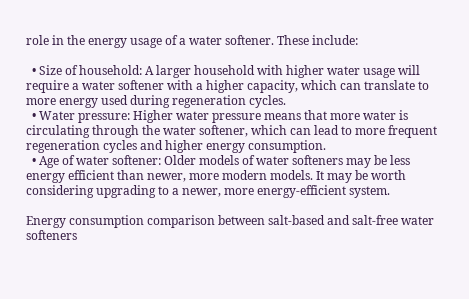role in the energy usage of a water softener. These include:

  • Size of household: A larger household with higher water usage will require a water softener with a higher capacity, which can translate to more energy used during regeneration cycles.
  • Water pressure: Higher water pressure means that more water is circulating through the water softener, which can lead to more frequent regeneration cycles and higher energy consumption.
  • Age of water softener: Older models of water softeners may be less energy efficient than newer, more modern models. It may be worth considering upgrading to a newer, more energy-efficient system.

Energy consumption comparison between salt-based and salt-free water softeners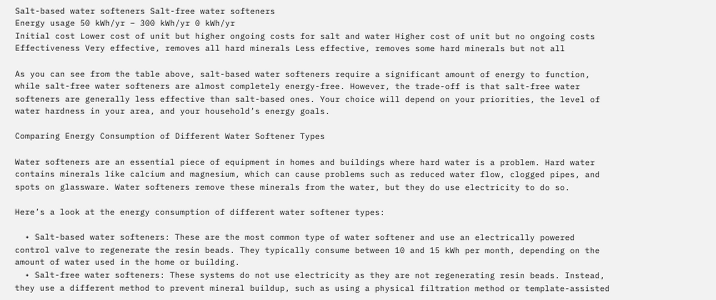Salt-based water softeners Salt-free water softeners
Energy usage 50 kWh/yr – 300 kWh/yr 0 kWh/yr
Initial cost Lower cost of unit but higher ongoing costs for salt and water Higher cost of unit but no ongoing costs
Effectiveness Very effective, removes all hard minerals Less effective, removes some hard minerals but not all

As you can see from the table above, salt-based water softeners require a significant amount of energy to function, while salt-free water softeners are almost completely energy-free. However, the trade-off is that salt-free water softeners are generally less effective than salt-based ones. Your choice will depend on your priorities, the level of water hardness in your area, and your household’s energy goals.

Comparing Energy Consumption of Different Water Softener Types

Water softeners are an essential piece of equipment in homes and buildings where hard water is a problem. Hard water contains minerals like calcium and magnesium, which can cause problems such as reduced water flow, clogged pipes, and spots on glassware. Water softeners remove these minerals from the water, but they do use electricity to do so.

Here’s a look at the energy consumption of different water softener types:

  • Salt-based water softeners: These are the most common type of water softener and use an electrically powered control valve to regenerate the resin beads. They typically consume between 10 and 15 kWh per month, depending on the amount of water used in the home or building.
  • Salt-free water softeners: These systems do not use electricity as they are not regenerating resin beads. Instead, they use a different method to prevent mineral buildup, such as using a physical filtration method or template-assisted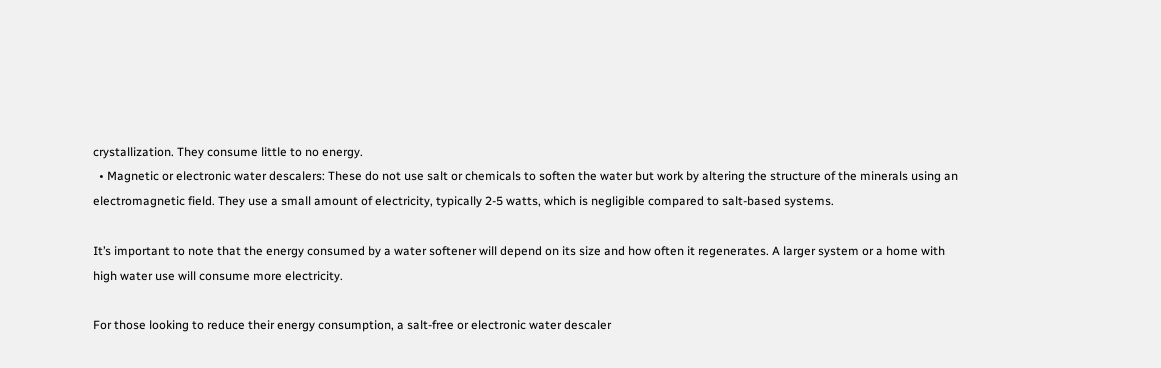crystallization. They consume little to no energy.
  • Magnetic or electronic water descalers: These do not use salt or chemicals to soften the water but work by altering the structure of the minerals using an electromagnetic field. They use a small amount of electricity, typically 2-5 watts, which is negligible compared to salt-based systems.

It’s important to note that the energy consumed by a water softener will depend on its size and how often it regenerates. A larger system or a home with high water use will consume more electricity.

For those looking to reduce their energy consumption, a salt-free or electronic water descaler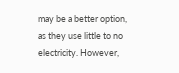may be a better option, as they use little to no electricity. However,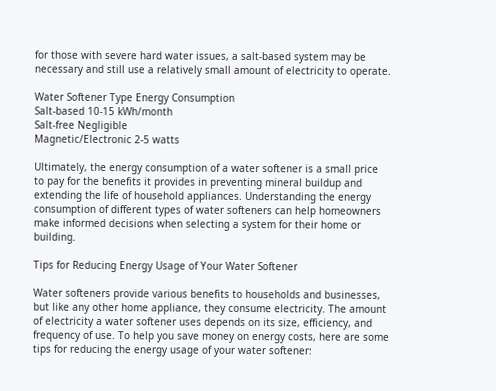for those with severe hard water issues, a salt-based system may be necessary and still use a relatively small amount of electricity to operate.

Water Softener Type Energy Consumption
Salt-based 10-15 kWh/month
Salt-free Negligible
Magnetic/Electronic 2-5 watts

Ultimately, the energy consumption of a water softener is a small price to pay for the benefits it provides in preventing mineral buildup and extending the life of household appliances. Understanding the energy consumption of different types of water softeners can help homeowners make informed decisions when selecting a system for their home or building.

Tips for Reducing Energy Usage of Your Water Softener

Water softeners provide various benefits to households and businesses, but like any other home appliance, they consume electricity. The amount of electricity a water softener uses depends on its size, efficiency, and frequency of use. To help you save money on energy costs, here are some tips for reducing the energy usage of your water softener: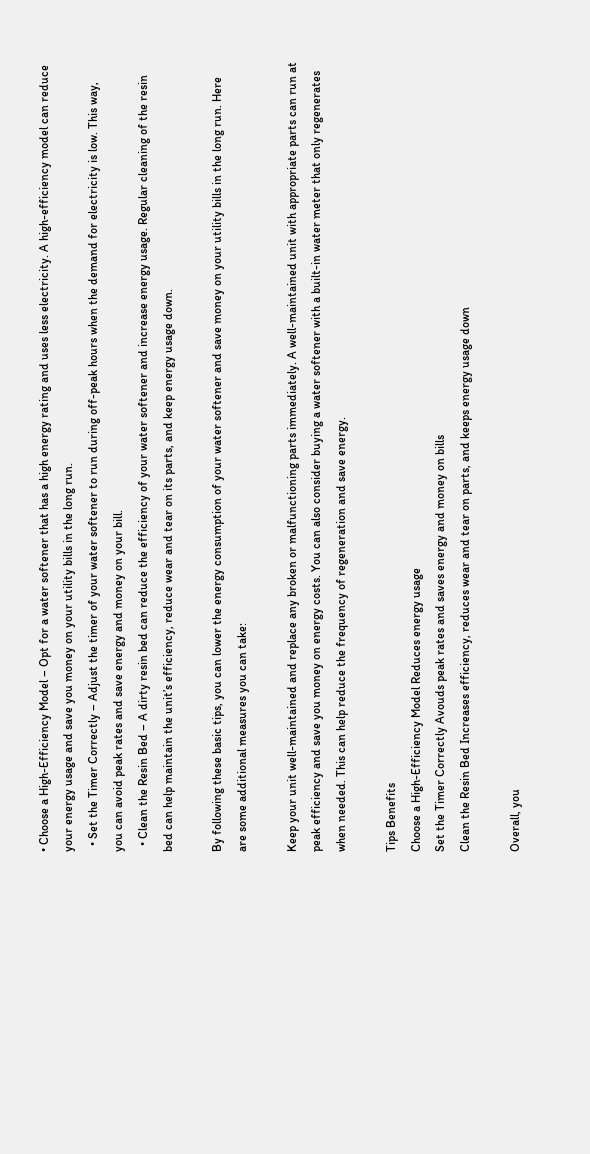• Choose a High-Efficiency Model – Opt for a water softener that has a high energy rating and uses less electricity. A high-efficiency model can reduce your energy usage and save you money on your utility bills in the long run.
  • Set the Timer Correctly – Adjust the timer of your water softener to run during off-peak hours when the demand for electricity is low. This way, you can avoid peak rates and save energy and money on your bill.
  • Clean the Resin Bed – A dirty resin bed can reduce the efficiency of your water softener and increase energy usage. Regular cleaning of the resin bed can help maintain the unit’s efficiency, reduce wear and tear on its parts, and keep energy usage down.

By following these basic tips, you can lower the energy consumption of your water softener and save money on your utility bills in the long run. Here are some additional measures you can take:

Keep your unit well-maintained and replace any broken or malfunctioning parts immediately. A well-maintained unit with appropriate parts can run at peak efficiency and save you money on energy costs. You can also consider buying a water softener with a built-in water meter that only regenerates when needed. This can help reduce the frequency of regeneration and save energy.

Tips Benefits
Choose a High-Efficiency Model Reduces energy usage
Set the Timer Correctly Avouds peak rates and saves energy and money on bills
Clean the Resin Bed Increases efficiency, reduces wear and tear on parts, and keeps energy usage down

Overall, you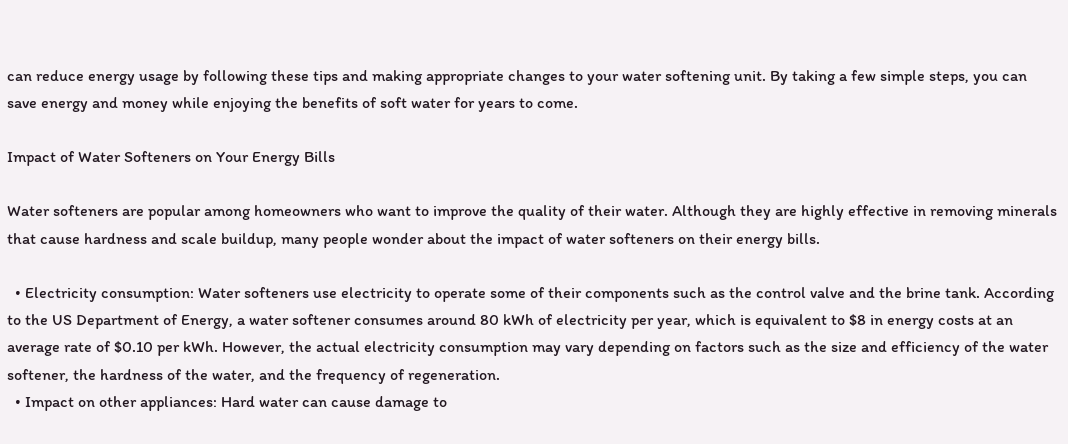can reduce energy usage by following these tips and making appropriate changes to your water softening unit. By taking a few simple steps, you can save energy and money while enjoying the benefits of soft water for years to come.

Impact of Water Softeners on Your Energy Bills

Water softeners are popular among homeowners who want to improve the quality of their water. Although they are highly effective in removing minerals that cause hardness and scale buildup, many people wonder about the impact of water softeners on their energy bills.

  • Electricity consumption: Water softeners use electricity to operate some of their components such as the control valve and the brine tank. According to the US Department of Energy, a water softener consumes around 80 kWh of electricity per year, which is equivalent to $8 in energy costs at an average rate of $0.10 per kWh. However, the actual electricity consumption may vary depending on factors such as the size and efficiency of the water softener, the hardness of the water, and the frequency of regeneration.
  • Impact on other appliances: Hard water can cause damage to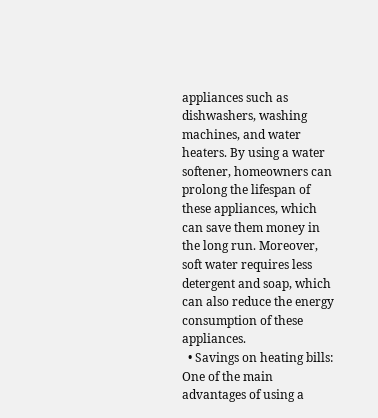appliances such as dishwashers, washing machines, and water heaters. By using a water softener, homeowners can prolong the lifespan of these appliances, which can save them money in the long run. Moreover, soft water requires less detergent and soap, which can also reduce the energy consumption of these appliances.
  • Savings on heating bills: One of the main advantages of using a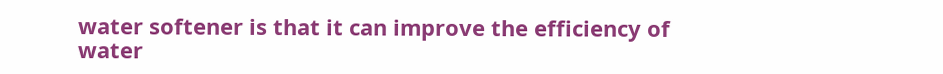water softener is that it can improve the efficiency of water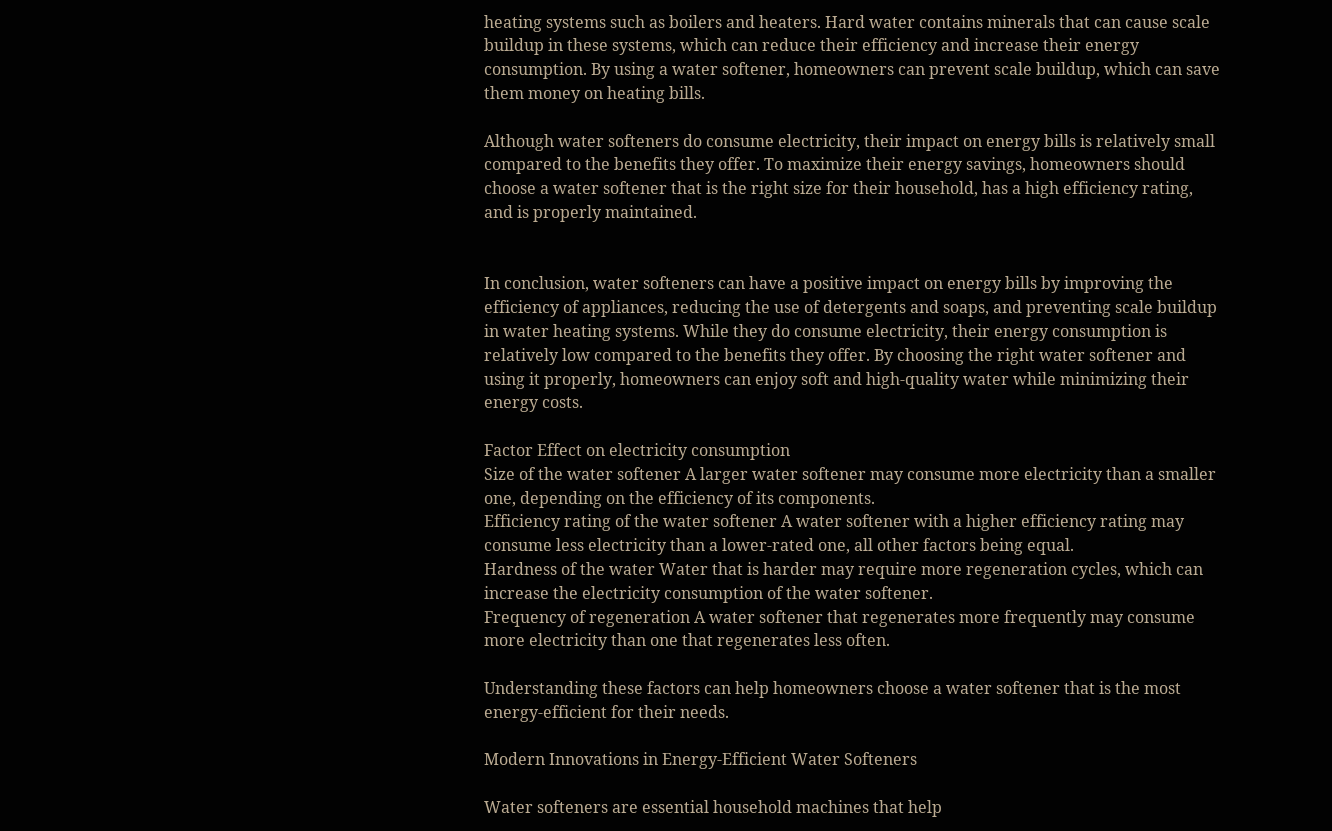heating systems such as boilers and heaters. Hard water contains minerals that can cause scale buildup in these systems, which can reduce their efficiency and increase their energy consumption. By using a water softener, homeowners can prevent scale buildup, which can save them money on heating bills.

Although water softeners do consume electricity, their impact on energy bills is relatively small compared to the benefits they offer. To maximize their energy savings, homeowners should choose a water softener that is the right size for their household, has a high efficiency rating, and is properly maintained.


In conclusion, water softeners can have a positive impact on energy bills by improving the efficiency of appliances, reducing the use of detergents and soaps, and preventing scale buildup in water heating systems. While they do consume electricity, their energy consumption is relatively low compared to the benefits they offer. By choosing the right water softener and using it properly, homeowners can enjoy soft and high-quality water while minimizing their energy costs.

Factor Effect on electricity consumption
Size of the water softener A larger water softener may consume more electricity than a smaller one, depending on the efficiency of its components.
Efficiency rating of the water softener A water softener with a higher efficiency rating may consume less electricity than a lower-rated one, all other factors being equal.
Hardness of the water Water that is harder may require more regeneration cycles, which can increase the electricity consumption of the water softener.
Frequency of regeneration A water softener that regenerates more frequently may consume more electricity than one that regenerates less often.

Understanding these factors can help homeowners choose a water softener that is the most energy-efficient for their needs.

Modern Innovations in Energy-Efficient Water Softeners

Water softeners are essential household machines that help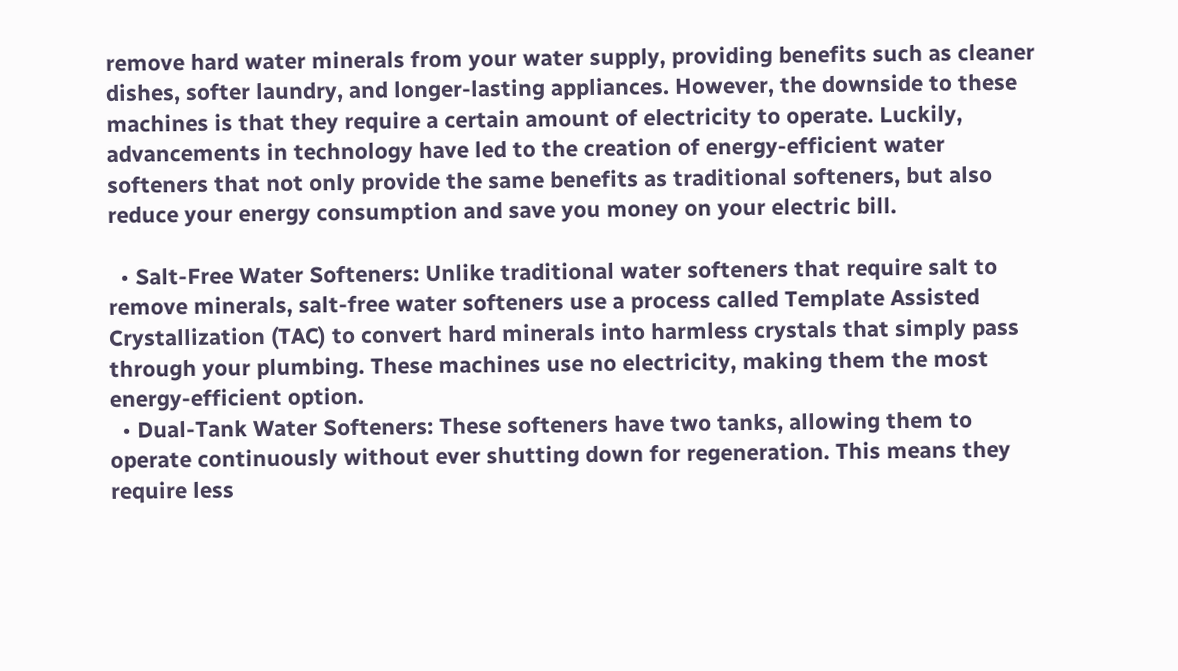remove hard water minerals from your water supply, providing benefits such as cleaner dishes, softer laundry, and longer-lasting appliances. However, the downside to these machines is that they require a certain amount of electricity to operate. Luckily, advancements in technology have led to the creation of energy-efficient water softeners that not only provide the same benefits as traditional softeners, but also reduce your energy consumption and save you money on your electric bill.

  • Salt-Free Water Softeners: Unlike traditional water softeners that require salt to remove minerals, salt-free water softeners use a process called Template Assisted Crystallization (TAC) to convert hard minerals into harmless crystals that simply pass through your plumbing. These machines use no electricity, making them the most energy-efficient option.
  • Dual-Tank Water Softeners: These softeners have two tanks, allowing them to operate continuously without ever shutting down for regeneration. This means they require less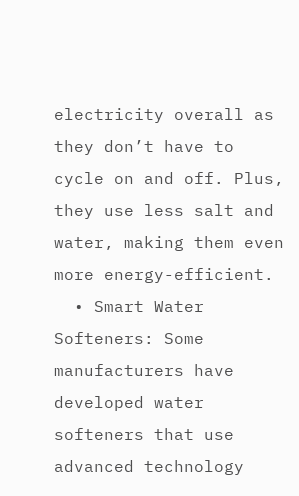electricity overall as they don’t have to cycle on and off. Plus, they use less salt and water, making them even more energy-efficient.
  • Smart Water Softeners: Some manufacturers have developed water softeners that use advanced technology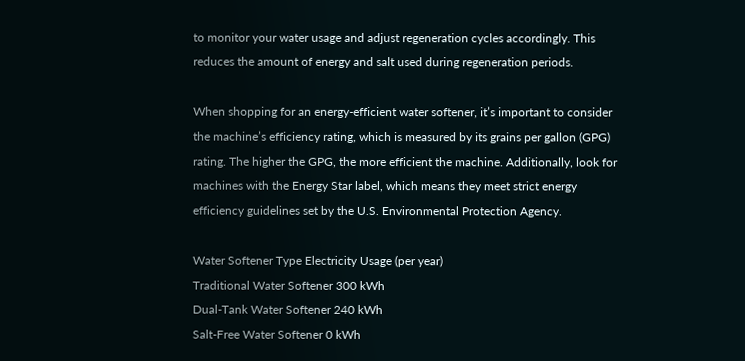to monitor your water usage and adjust regeneration cycles accordingly. This reduces the amount of energy and salt used during regeneration periods.

When shopping for an energy-efficient water softener, it’s important to consider the machine’s efficiency rating, which is measured by its grains per gallon (GPG) rating. The higher the GPG, the more efficient the machine. Additionally, look for machines with the Energy Star label, which means they meet strict energy efficiency guidelines set by the U.S. Environmental Protection Agency.

Water Softener Type Electricity Usage (per year)
Traditional Water Softener 300 kWh
Dual-Tank Water Softener 240 kWh
Salt-Free Water Softener 0 kWh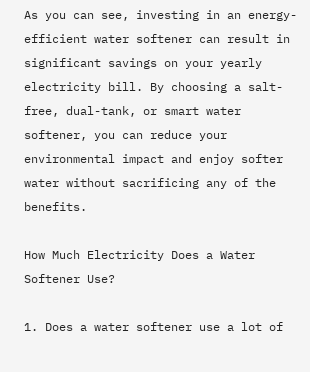As you can see, investing in an energy-efficient water softener can result in significant savings on your yearly electricity bill. By choosing a salt-free, dual-tank, or smart water softener, you can reduce your environmental impact and enjoy softer water without sacrificing any of the benefits.

How Much Electricity Does a Water Softener Use?

1. Does a water softener use a lot of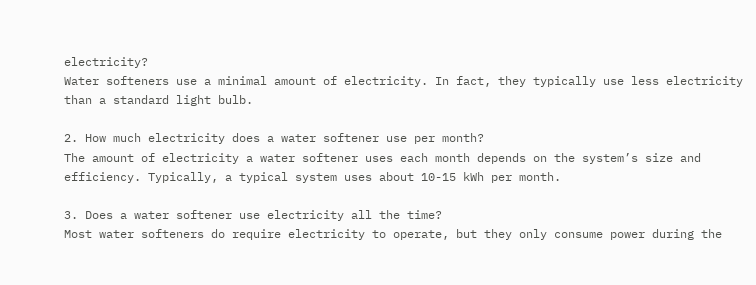electricity?
Water softeners use a minimal amount of electricity. In fact, they typically use less electricity than a standard light bulb.

2. How much electricity does a water softener use per month?
The amount of electricity a water softener uses each month depends on the system’s size and efficiency. Typically, a typical system uses about 10-15 kWh per month.

3. Does a water softener use electricity all the time?
Most water softeners do require electricity to operate, but they only consume power during the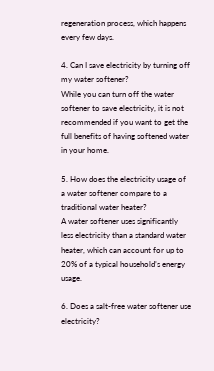regeneration process, which happens every few days.

4. Can I save electricity by turning off my water softener?
While you can turn off the water softener to save electricity, it is not recommended if you want to get the full benefits of having softened water in your home.

5. How does the electricity usage of a water softener compare to a traditional water heater?
A water softener uses significantly less electricity than a standard water heater, which can account for up to 20% of a typical household’s energy usage.

6. Does a salt-free water softener use electricity?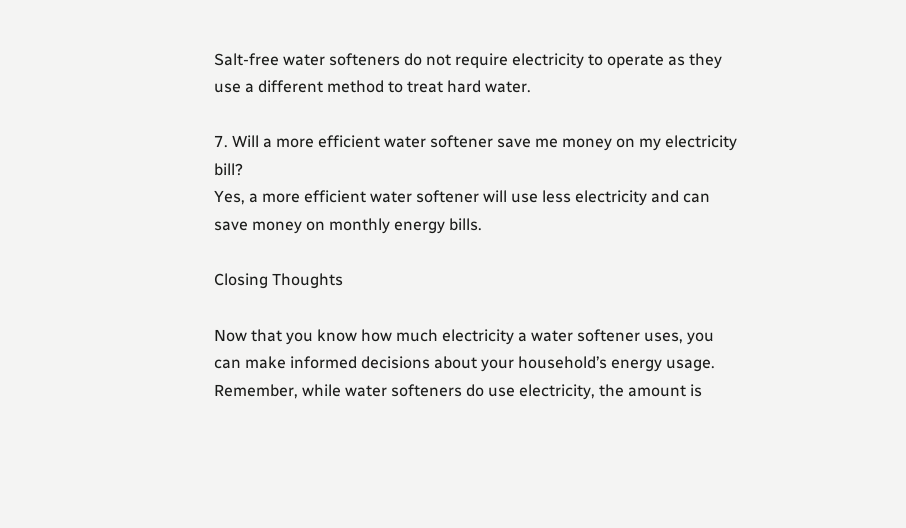Salt-free water softeners do not require electricity to operate as they use a different method to treat hard water.

7. Will a more efficient water softener save me money on my electricity bill?
Yes, a more efficient water softener will use less electricity and can save money on monthly energy bills.

Closing Thoughts

Now that you know how much electricity a water softener uses, you can make informed decisions about your household’s energy usage. Remember, while water softeners do use electricity, the amount is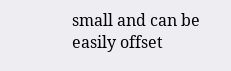small and can be easily offset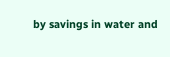by savings in water and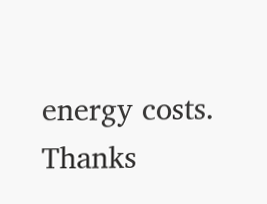energy costs. Thanks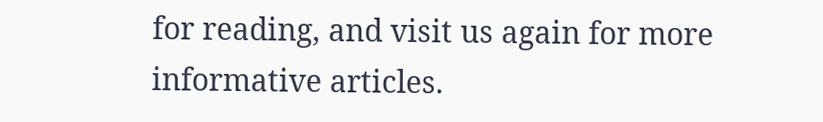for reading, and visit us again for more informative articles.